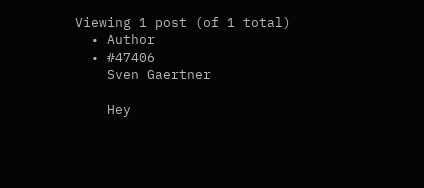Viewing 1 post (of 1 total)
  • Author
  • #47406
    Sven Gaertner

    Hey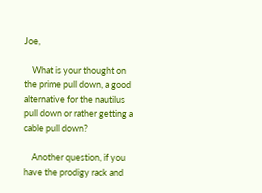Joe,

    What is your thought on the prime pull down, a good alternative for the nautilus pull down or rather getting a cable pull down?

    Another question, if you have the prodigy rack and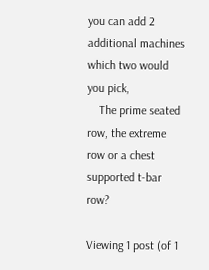you can add 2 additional machines which two would you pick,
    The prime seated row, the extreme row or a chest supported t-bar row?

Viewing 1 post (of 1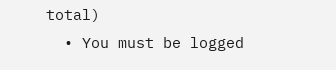total)
  • You must be logged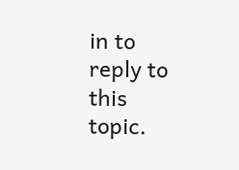in to reply to this topic.